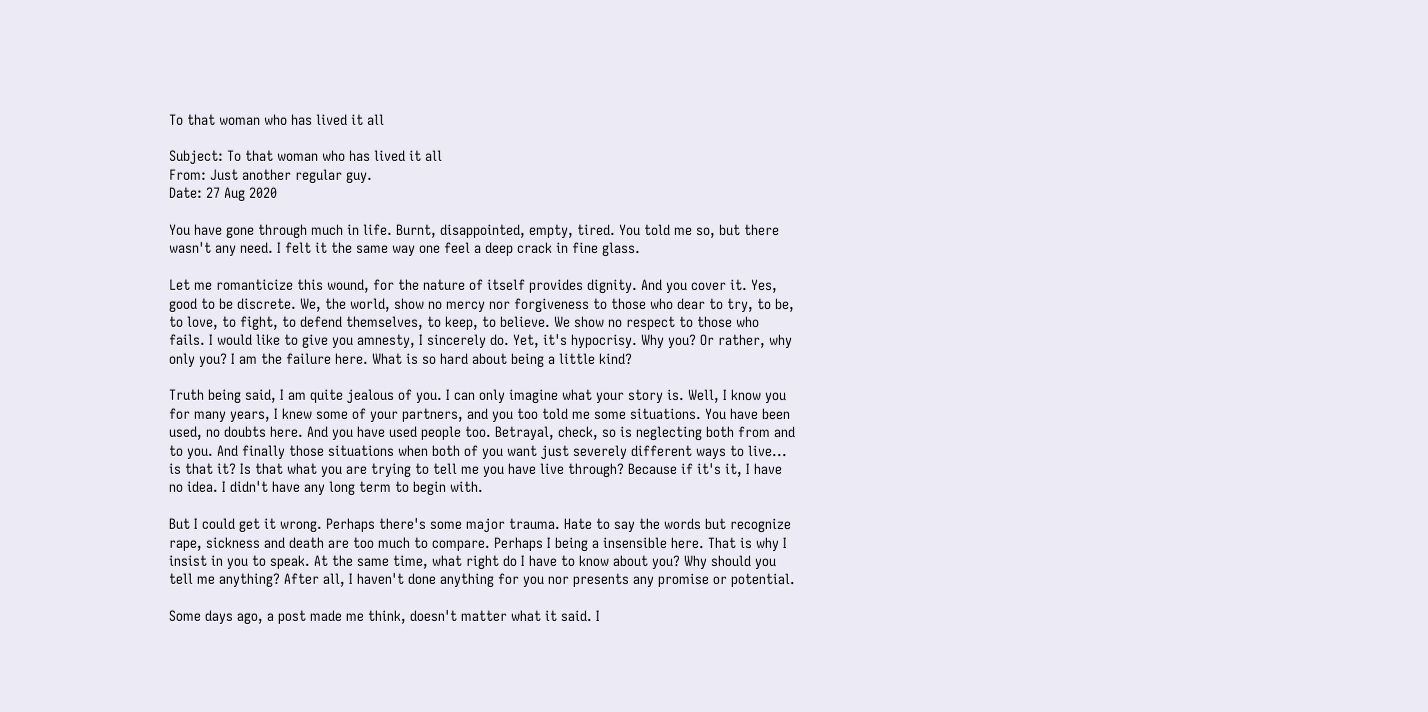To that woman who has lived it all

Subject: To that woman who has lived it all
From: Just another regular guy.
Date: 27 Aug 2020

You have gone through much in life. Burnt, disappointed, empty, tired. You told me so, but there wasn't any need. I felt it the same way one feel a deep crack in fine glass.

Let me romanticize this wound, for the nature of itself provides dignity. And you cover it. Yes, good to be discrete. We, the world, show no mercy nor forgiveness to those who dear to try, to be, to love, to fight, to defend themselves, to keep, to believe. We show no respect to those who fails. I would like to give you amnesty, I sincerely do. Yet, it's hypocrisy. Why you? Or rather, why only you? I am the failure here. What is so hard about being a little kind?

Truth being said, I am quite jealous of you. I can only imagine what your story is. Well, I know you for many years, I knew some of your partners, and you too told me some situations. You have been used, no doubts here. And you have used people too. Betrayal, check, so is neglecting both from and to you. And finally those situations when both of you want just severely different ways to live... is that it? Is that what you are trying to tell me you have live through? Because if it's it, I have no idea. I didn't have any long term to begin with.

But I could get it wrong. Perhaps there's some major trauma. Hate to say the words but recognize rape, sickness and death are too much to compare. Perhaps I being a insensible here. That is why I insist in you to speak. At the same time, what right do I have to know about you? Why should you tell me anything? After all, I haven't done anything for you nor presents any promise or potential.

Some days ago, a post made me think, doesn't matter what it said. I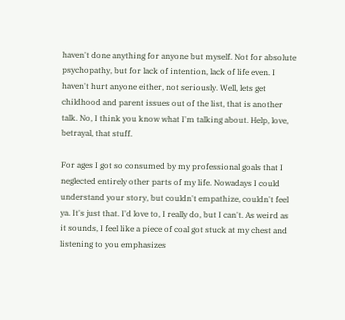haven't done anything for anyone but myself. Not for absolute psychopathy, but for lack of intention, lack of life even. I haven't hurt anyone either, not seriously. Well, lets get childhood and parent issues out of the list, that is another talk. No, I think you know what I'm talking about. Help, love, betrayal, that stuff.

For ages I got so consumed by my professional goals that I neglected entirely other parts of my life. Nowadays I could understand your story, but couldn't empathize, couldn't feel ya. It's just that. I'd love to, I really do, but I can't. As weird as it sounds, I feel like a piece of coal got stuck at my chest and listening to you emphasizes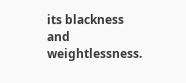its blackness and weightlessness.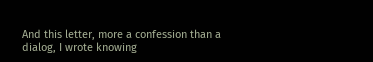And this letter, more a confession than a dialog, I wrote knowing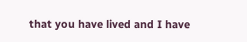that you have lived and I have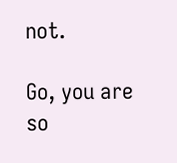not.

Go, you are so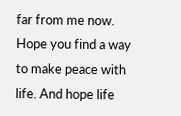far from me now. Hope you find a way to make peace with life. And hope life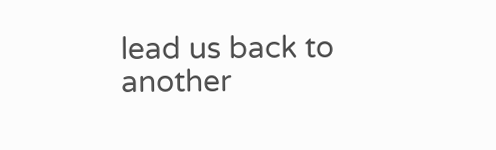lead us back to another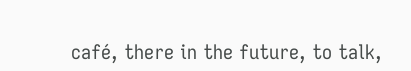café, there in the future, to talk,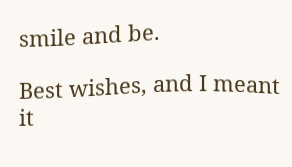smile and be.

Best wishes, and I meant it